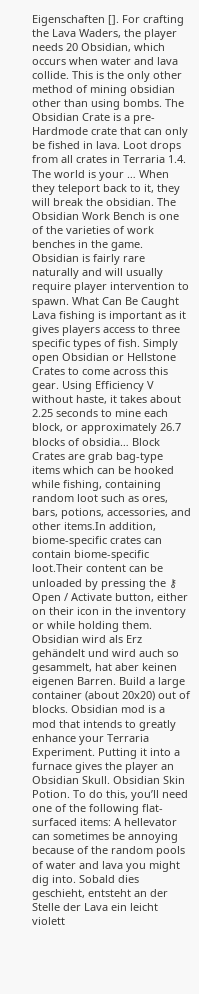Eigenschaften []. For crafting the Lava Waders, the player needs 20 Obsidian, which occurs when water and lava collide. This is the only other method of mining obsidian other than using bombs. The Obsidian Crate is a pre-Hardmode crate that can only be fished in lava. Loot drops from all crates in Terraria 1.4. The world is your … When they teleport back to it, they will break the obsidian. The Obsidian Work Bench is one of the varieties of work benches in the game. Obsidian is fairly rare naturally and will usually require player intervention to spawn. What Can Be Caught Lava fishing is important as it gives players access to three specific types of fish. Simply open Obsidian or Hellstone Crates to come across this gear. Using Efficiency V without haste, it takes about 2.25 seconds to mine each block, or approximately 26.7 blocks of obsidia… Block Crates are grab bag-type items which can be hooked while fishing, containing random loot such as ores, bars, potions, accessories, and other items.In addition, biome-specific crates can contain biome-specific loot.Their content can be unloaded by pressing the ⚷ Open / Activate button, either on their icon in the inventory or while holding them. Obsidian wird als Erz gehändelt und wird auch so gesammelt, hat aber keinen eigenen Barren. Build a large container (about 20x20) out of blocks. Obsidian mod is a mod that intends to greatly enhance your Terraria Experiment. Putting it into a furnace gives the player an Obsidian Skull. Obsidian Skin Potion. To do this, you’ll need one of the following flat-surfaced items: A hellevator can sometimes be annoying because of the random pools of water and lava you might dig into. Sobald dies geschieht, entsteht an der Stelle der Lava ein leicht violett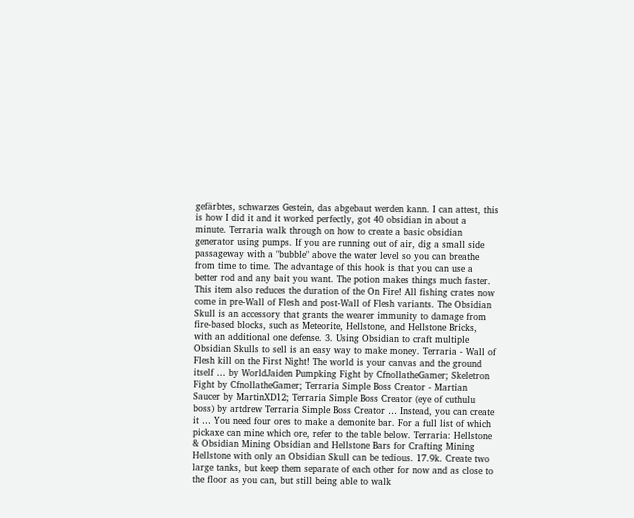gefärbtes, schwarzes Gestein, das abgebaut werden kann. I can attest, this is how I did it and it worked perfectly, got 40 obsidian in about a minute. Terraria walk through on how to create a basic obsidian generator using pumps. If you are running out of air, dig a small side passageway with a "bubble" above the water level so you can breathe from time to time. The advantage of this hook is that you can use a better rod and any bait you want. The potion makes things much faster. This item also reduces the duration of the On Fire! All fishing crates now come in pre-Wall of Flesh and post-Wall of Flesh variants. The Obsidian Skull is an accessory that grants the wearer immunity to damage from fire-based blocks, such as Meteorite, Hellstone, and Hellstone Bricks, with an additional one defense. 3. Using Obsidian to craft multiple Obsidian Skulls to sell is an easy way to make money. Terraria - Wall of Flesh kill on the First Night! The world is your canvas and the ground itself … by WorldJaiden Pumpking Fight by CfnollatheGamer; Skeletron Fight by CfnollatheGamer; Terraria Simple Boss Creator - Martian Saucer by MartinXD12; Terraria Simple Boss Creator (eye of cuthulu boss) by artdrew Terraria Simple Boss Creator … Instead, you can create it … You need four ores to make a demonite bar. For a full list of which pickaxe can mine which ore, refer to the table below. Terraria: Hellstone & Obsidian Mining Obsidian and Hellstone Bars for Crafting Mining Hellstone with only an Obsidian Skull can be tedious. 17.9k. Create two large tanks, but keep them separate of each other for now and as close to the floor as you can, but still being able to walk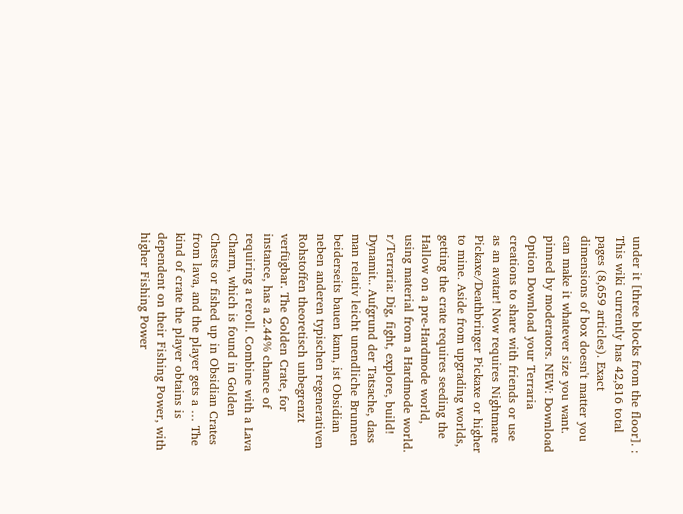under it [three blocks from the floor]. : This wiki currently has 42,816 total pages (8,659 articles). Exact dimensions of box doesn't matter you can make it whatever size you want. pinned by moderators. NEW: Download Option Download your Terraria creations to share with friends or use as an avatar! Now requires Nightmare Pickaxe/Deathbringer Pickaxe or higher to mine. Aside from upgrading worlds, getting the crate requires seeding the Hallow on a pre-Hardmode world, using material from a Hardmode world. r/Terraria: Dig, fight, explore, build! Dynamit.. Aufgrund der Tatsache, dass man relativ leicht unendliche Brunnen beiderseits bauen kann, ist Obsidian neben anderen typischen regenerativen Rohstoffen theoretisch unbegrenzt verfügbar. The Golden Crate, for instance, has a 2.44% chance of requiring a reroll. Combine with a Lava Charm, which is found in Golden Chests or fished up in Obsidian Crates from lava, and the player gets a … The kind of crate the player obtains is dependent on their Fishing Power, with higher Fishing Power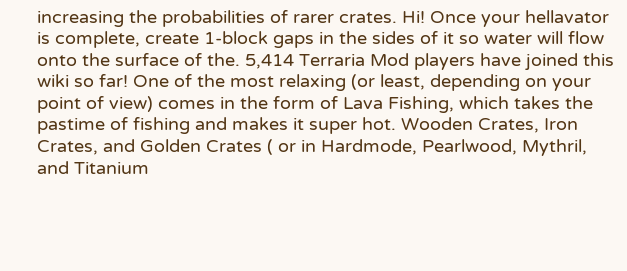increasing the probabilities of rarer crates. Hi! Once your hellavator is complete, create 1-block gaps in the sides of it so water will flow onto the surface of the. 5,414 Terraria Mod players have joined this wiki so far! One of the most relaxing (or least, depending on your point of view) comes in the form of Lava Fishing, which takes the pastime of fishing and makes it super hot. Wooden Crates, Iron Crates, and Golden Crates ( or in Hardmode, Pearlwood, Mythril, and Titanium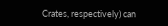Crates, respectively) can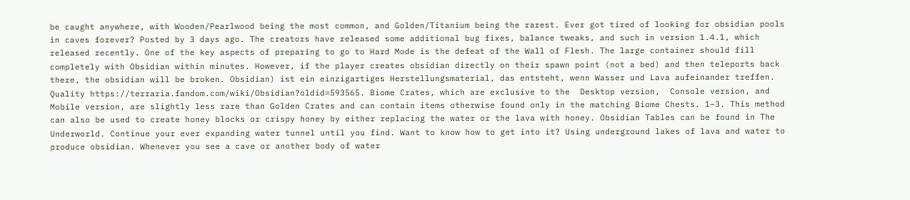be caught anywhere, with Wooden/Pearlwood being the most common, and Golden/Titanium being the rarest. Ever got tired of looking for obsidian pools in caves forever? Posted by 3 days ago. The creators have released some additional bug fixes, balance tweaks, and such in version 1.4.1, which released recently. One of the key aspects of preparing to go to Hard Mode is the defeat of the Wall of Flesh. The large container should fill completely with Obsidian within minutes. However, if the player creates obsidian directly on their spawn point (not a bed) and then teleports back there, the obsidian will be broken. Obsidian) ist ein einzigartiges Herstellungsmaterial, das entsteht, wenn Wasser und Lava aufeinander treffen. Quality https://terraria.fandom.com/wiki/Obsidian?oldid=593565. Biome Crates, which are exclusive to the  Desktop version,  Console version, and  Mobile version, are slightly less rare than Golden Crates and can contain items otherwise found only in the matching Biome Chests. 1–3. This method can also be used to create honey blocks or crispy honey by either replacing the water or the lava with honey. Obsidian Tables can be found in The Underworld. Continue your ever expanding water tunnel until you find. Want to know how to get into it? Using underground lakes of lava and water to produce obsidian. Whenever you see a cave or another body of water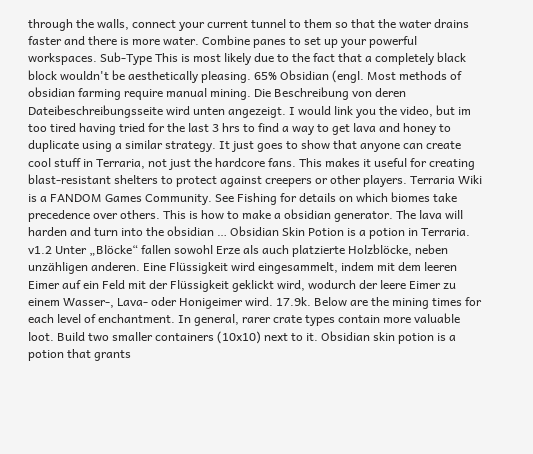through the walls, connect your current tunnel to them so that the water drains faster and there is more water. Combine panes to set up your powerful workspaces. Sub-Type This is most likely due to the fact that a completely black block wouldn't be aesthetically pleasing. 65% Obsidian (engl. Most methods of obsidian farming require manual mining. Die Beschreibung von deren Dateibeschreibungsseite wird unten angezeigt. I would link you the video, but im too tired having tried for the last 3 hrs to find a way to get lava and honey to duplicate using a similar strategy. It just goes to show that anyone can create cool stuff in Terraria, not just the hardcore fans. This makes it useful for creating blast-resistant shelters to protect against creepers or other players. Terraria Wiki is a FANDOM Games Community. See Fishing for details on which biomes take precedence over others. This is how to make a obsidian generator. The lava will harden and turn into the obsidian … Obsidian Skin Potion is a potion in Terraria. v1.2 Unter „Blöcke“ fallen sowohl Erze als auch platzierte Holzblöcke, neben unzähligen anderen. Eine Flüssigkeit wird eingesammelt, indem mit dem leeren Eimer auf ein Feld mit der Flüssigkeit geklickt wird, wodurch der leere Eimer zu einem Wasser-, Lava- oder Honigeimer wird. 17.9k. Below are the mining times for each level of enchantment. In general, rarer crate types contain more valuable loot. Build two smaller containers (10x10) next to it. Obsidian skin potion is a potion that grants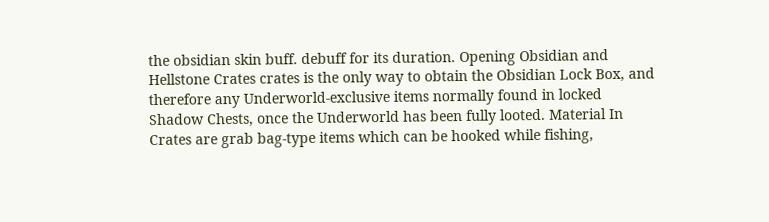the obsidian skin buff. debuff for its duration. Opening Obsidian and Hellstone Crates crates is the only way to obtain the Obsidian Lock Box, and therefore any Underworld-exclusive items normally found in locked Shadow Chests, once the Underworld has been fully looted. Material In Crates are grab bag-type items which can be hooked while fishing,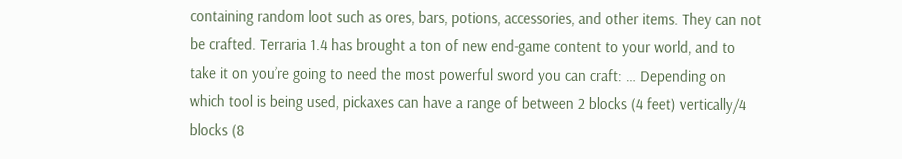containing random loot such as ores, bars, potions, accessories, and other items. They can not be crafted. Terraria 1.4 has brought a ton of new end-game content to your world, and to take it on you’re going to need the most powerful sword you can craft: … Depending on which tool is being used, pickaxes can have a range of between 2 blocks (4 feet) vertically/4 blocks (8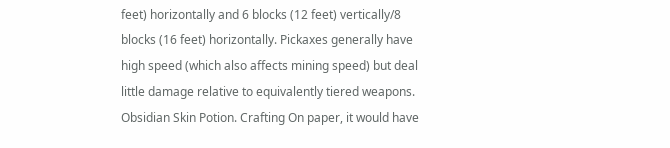feet) horizontally and 6 blocks (12 feet) vertically/8 blocks (16 feet) horizontally. Pickaxes generally have high speed (which also affects mining speed) but deal little damage relative to equivalently tiered weapons. Obsidian Skin Potion. Crafting On paper, it would have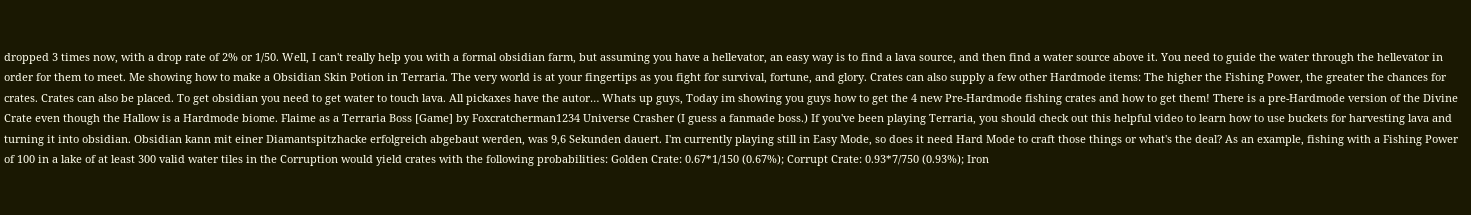dropped 3 times now, with a drop rate of 2% or 1/50. Well, I can't really help you with a formal obsidian farm, but assuming you have a hellevator, an easy way is to find a lava source, and then find a water source above it. You need to guide the water through the hellevator in order for them to meet. Me showing how to make a Obsidian Skin Potion in Terraria. The very world is at your fingertips as you fight for survival, fortune, and glory. Crates can also supply a few other Hardmode items: The higher the Fishing Power, the greater the chances for crates. Crates can also be placed. To get obsidian you need to get water to touch lava. All pickaxes have the autor… Whats up guys, Today im showing you guys how to get the 4 new Pre-Hardmode fishing crates and how to get them! There is a pre-Hardmode version of the Divine Crate even though the Hallow is a Hardmode biome. Flaime as a Terraria Boss [Game] by Foxcratcherman1234 Universe Crasher (I guess a fanmade boss.) If you've been playing Terraria, you should check out this helpful video to learn how to use buckets for harvesting lava and turning it into obsidian. Obsidian kann mit einer Diamantspitzhacke erfolgreich abgebaut werden, was 9,6 Sekunden dauert. I'm currently playing still in Easy Mode, so does it need Hard Mode to craft those things or what's the deal? As an example, fishing with a Fishing Power of 100 in a lake of at least 300 valid water tiles in the Corruption would yield crates with the following probabilities: Golden Crate: 0.67*1/150 (0.67%); Corrupt Crate: 0.93*7/750 (0.93%); Iron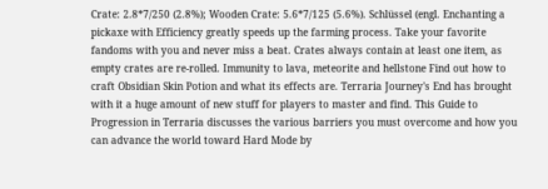Crate: 2.8*7/250 (2.8%); Wooden Crate: 5.6*7/125 (5.6%). Schlüssel (engl. Enchanting a pickaxe with Efficiency greatly speeds up the farming process. Take your favorite fandoms with you and never miss a beat. Crates always contain at least one item, as empty crates are re-rolled. Immunity to lava, meteorite and hellstone Find out how to craft Obsidian Skin Potion and what its effects are. Terraria Journey's End has brought with it a huge amount of new stuff for players to master and find. This Guide to Progression in Terraria discusses the various barriers you must overcome and how you can advance the world toward Hard Mode by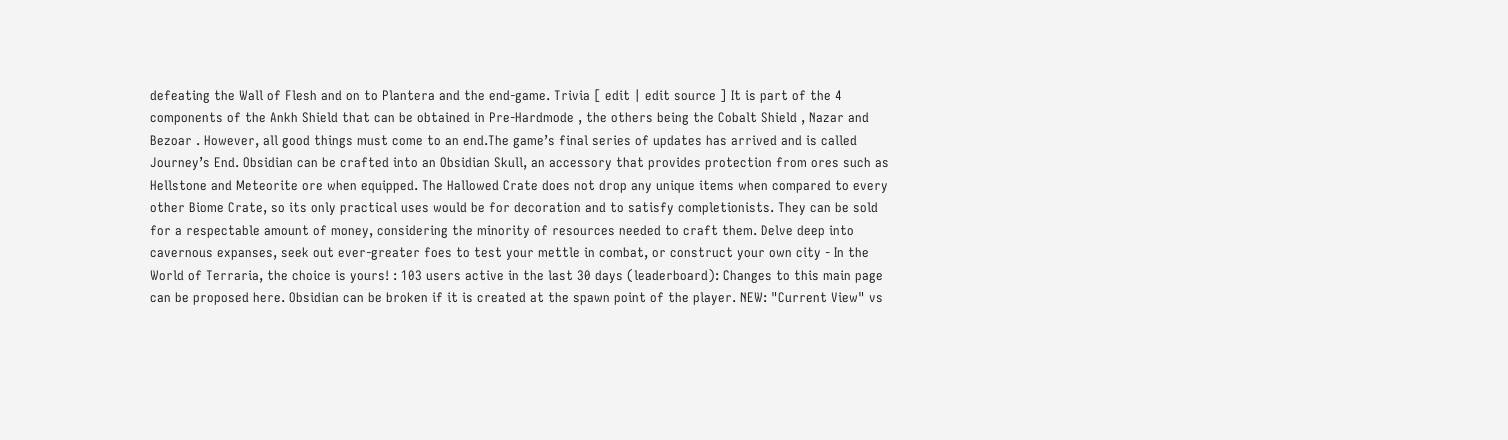defeating the Wall of Flesh and on to Plantera and the end-game. Trivia [ edit | edit source ] It is part of the 4 components of the Ankh Shield that can be obtained in Pre-Hardmode , the others being the Cobalt Shield , Nazar and Bezoar . However, all good things must come to an end.The game’s final series of updates has arrived and is called Journey’s End. Obsidian can be crafted into an Obsidian Skull, an accessory that provides protection from ores such as Hellstone and Meteorite ore when equipped. The Hallowed Crate does not drop any unique items when compared to every other Biome Crate, so its only practical uses would be for decoration and to satisfy completionists. They can be sold for a respectable amount of money, considering the minority of resources needed to craft them. Delve deep into cavernous expanses, seek out ever-greater foes to test your mettle in combat, or construct your own city - In the World of Terraria, the choice is yours! : 103 users active in the last 30 days (leaderboard): Changes to this main page can be proposed here. Obsidian can be broken if it is created at the spawn point of the player. NEW: "Current View" vs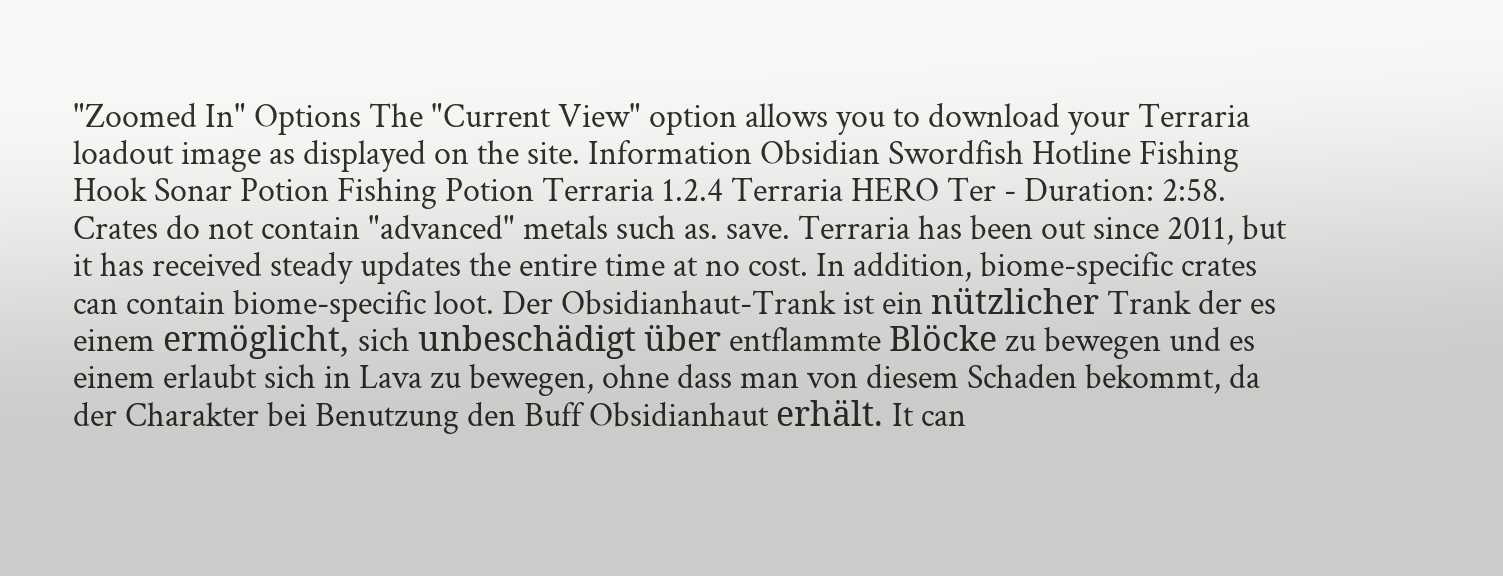"Zoomed In" Options The "Current View" option allows you to download your Terraria loadout image as displayed on the site. Information Obsidian Swordfish Hotline Fishing Hook Sonar Potion Fishing Potion Terraria 1.2.4 Terraria HERO Ter - Duration: 2:58. Crates do not contain "advanced" metals such as. save. Terraria has been out since 2011, but it has received steady updates the entire time at no cost. In addition, biome-specific crates can contain biome-specific loot. Der Obsidianhaut-Trank ist ein nützlicher Trank der es einem ermöglicht, sich unbeschädigt über entflammte Blöcke zu bewegen und es einem erlaubt sich in Lava zu bewegen, ohne dass man von diesem Schaden bekommt, da der Charakter bei Benutzung den Buff Obsidianhaut erhält. It can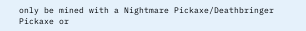only be mined with a Nightmare Pickaxe/Deathbringer Pickaxe or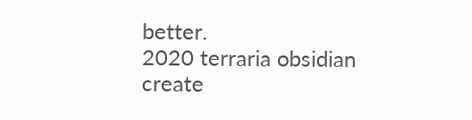better.
2020 terraria obsidian create